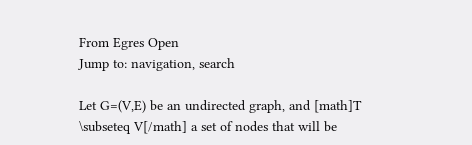From Egres Open
Jump to: navigation, search

Let G=(V,E) be an undirected graph, and [math]T \subseteq V[/math] a set of nodes that will be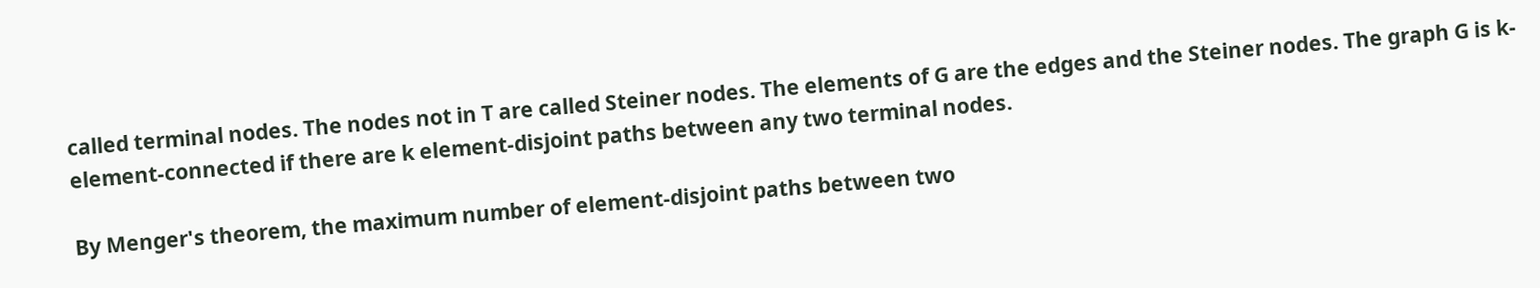called terminal nodes. The nodes not in T are called Steiner nodes. The elements of G are the edges and the Steiner nodes. The graph G is k-element-connected if there are k element-disjoint paths between any two terminal nodes.

By Menger's theorem, the maximum number of element-disjoint paths between two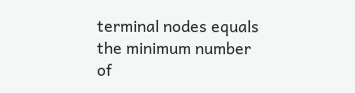terminal nodes equals the minimum number of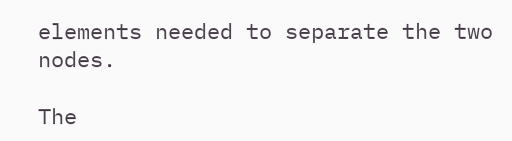elements needed to separate the two nodes.

The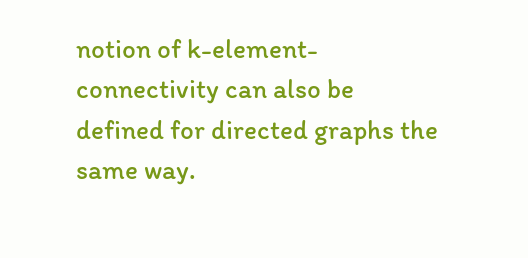notion of k-element-connectivity can also be defined for directed graphs the same way.